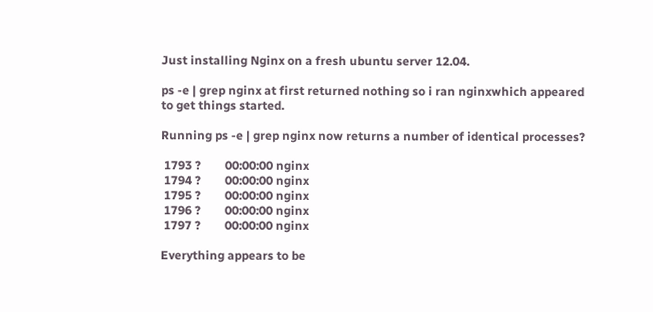Just installing Nginx on a fresh ubuntu server 12.04.

ps -e | grep nginx at first returned nothing so i ran nginxwhich appeared to get things started.

Running ps -e | grep nginx now returns a number of identical processes?

 1793 ?        00:00:00 nginx
 1794 ?        00:00:00 nginx
 1795 ?        00:00:00 nginx
 1796 ?        00:00:00 nginx
 1797 ?        00:00:00 nginx

Everything appears to be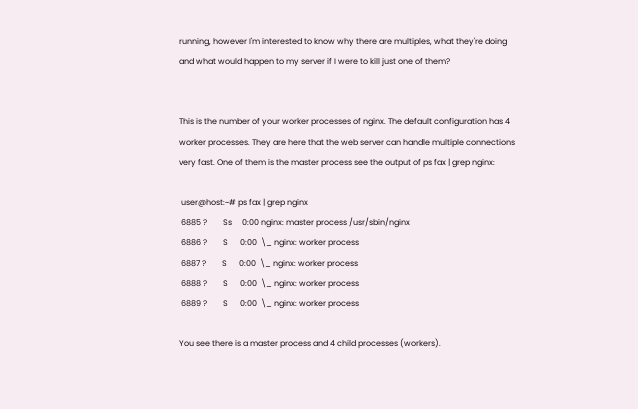running, however I'm interested to know why there are multiples, what they're doing and what would happen to my server if I were to kill just one of them?


This is the number of your worker processes of nginx. The default configuration has 4 worker processes. They are here that the web server can handle multiple connections very fast. One of them is the master process see the output of ps fax | grep nginx:

 user@host:~# ps fax | grep nginx
 6885 ?        Ss     0:00 nginx: master process /usr/sbin/nginx
 6886 ?        S      0:00  \_ nginx: worker process
 6887 ?        S      0:00  \_ nginx: worker process
 6888 ?        S      0:00  \_ nginx: worker process
 6889 ?        S      0:00  \_ nginx: worker process

You see there is a master process and 4 child processes (workers).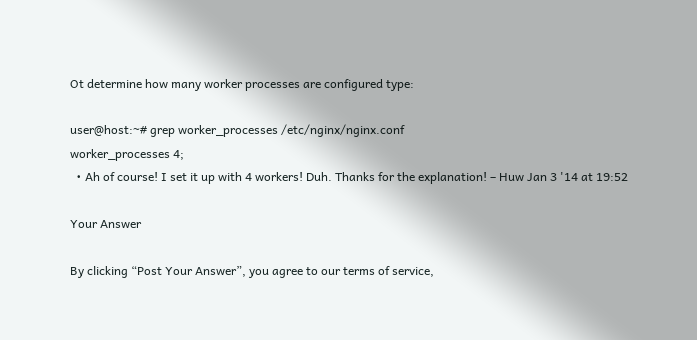Ot determine how many worker processes are configured type:

user@host:~# grep worker_processes /etc/nginx/nginx.conf
worker_processes 4;
  • Ah of course! I set it up with 4 workers! Duh. Thanks for the explanation! – Huw Jan 3 '14 at 19:52

Your Answer

By clicking “Post Your Answer”, you agree to our terms of service,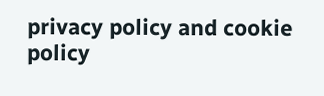privacy policy and cookie policy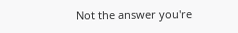Not the answer you're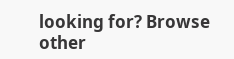looking for? Browse other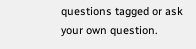questions tagged or ask your own question.